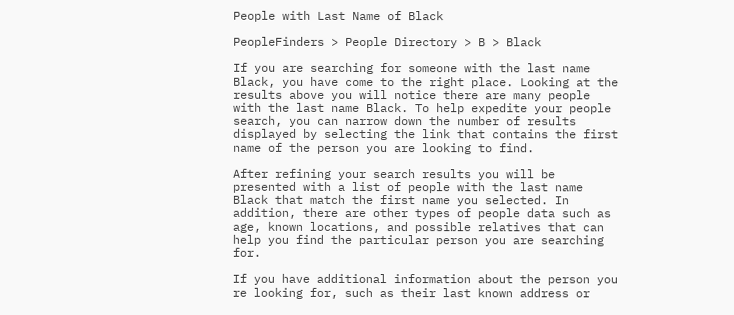People with Last Name of Black

PeopleFinders > People Directory > B > Black

If you are searching for someone with the last name Black, you have come to the right place. Looking at the results above you will notice there are many people with the last name Black. To help expedite your people search, you can narrow down the number of results displayed by selecting the link that contains the first name of the person you are looking to find.

After refining your search results you will be presented with a list of people with the last name Black that match the first name you selected. In addition, there are other types of people data such as age, known locations, and possible relatives that can help you find the particular person you are searching for.

If you have additional information about the person you re looking for, such as their last known address or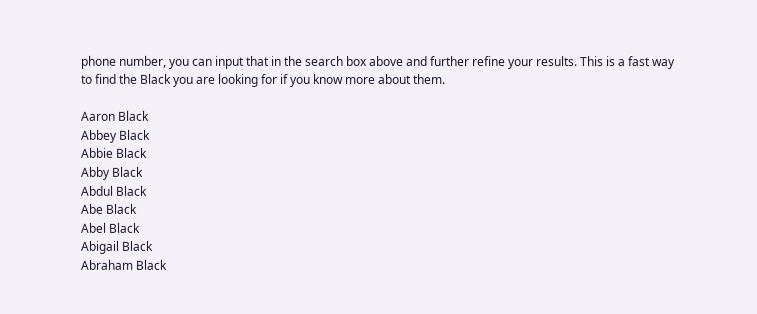phone number, you can input that in the search box above and further refine your results. This is a fast way to find the Black you are looking for if you know more about them.

Aaron Black
Abbey Black
Abbie Black
Abby Black
Abdul Black
Abe Black
Abel Black
Abigail Black
Abraham Black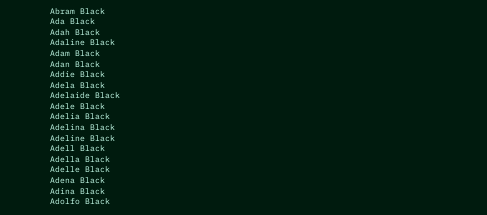Abram Black
Ada Black
Adah Black
Adaline Black
Adam Black
Adan Black
Addie Black
Adela Black
Adelaide Black
Adele Black
Adelia Black
Adelina Black
Adeline Black
Adell Black
Adella Black
Adelle Black
Adena Black
Adina Black
Adolfo Black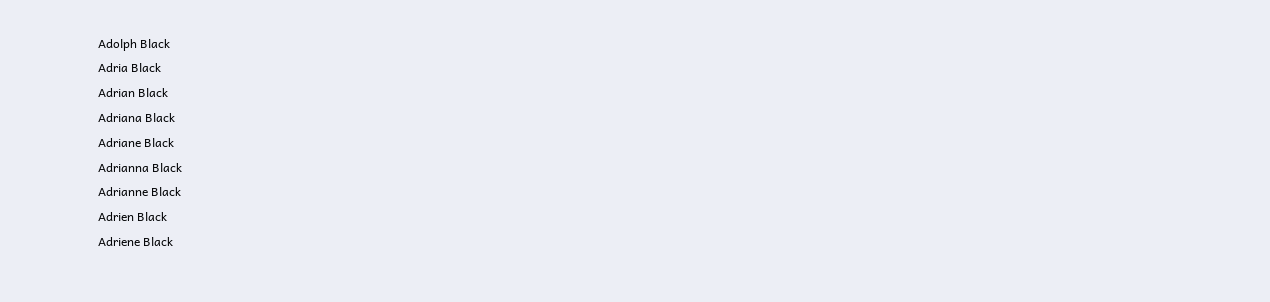Adolph Black
Adria Black
Adrian Black
Adriana Black
Adriane Black
Adrianna Black
Adrianne Black
Adrien Black
Adriene Black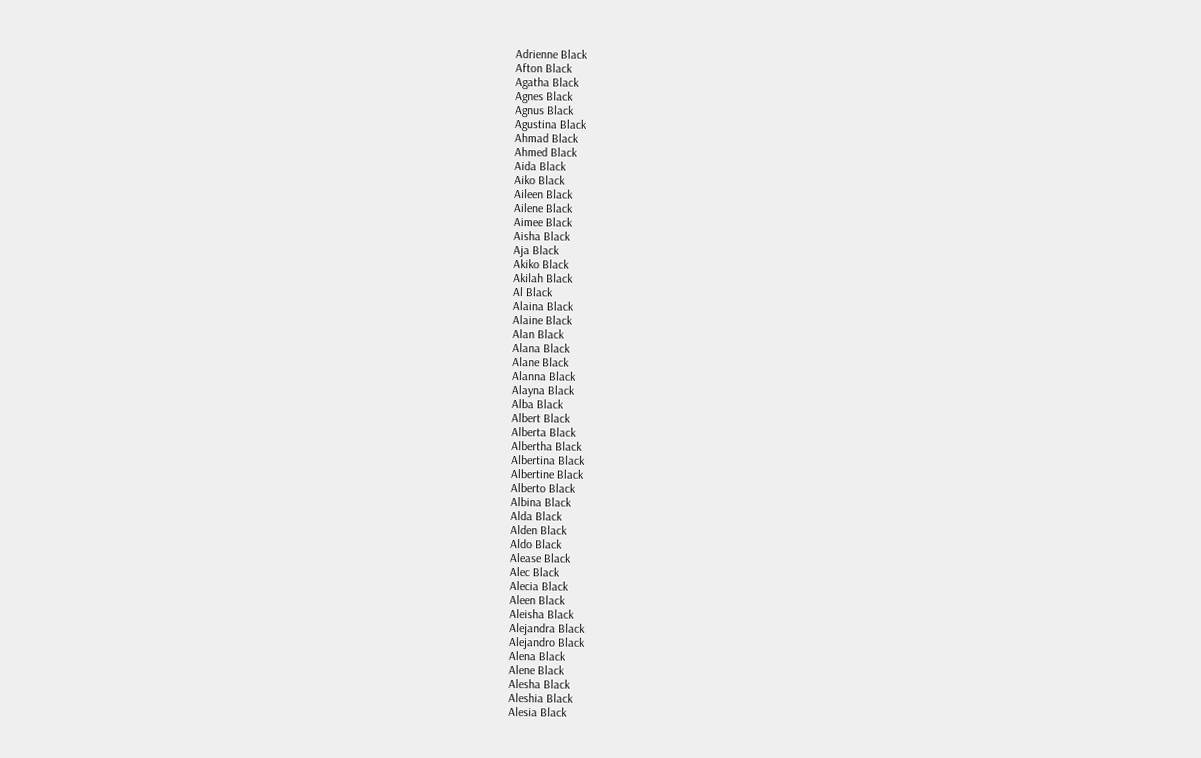Adrienne Black
Afton Black
Agatha Black
Agnes Black
Agnus Black
Agustina Black
Ahmad Black
Ahmed Black
Aida Black
Aiko Black
Aileen Black
Ailene Black
Aimee Black
Aisha Black
Aja Black
Akiko Black
Akilah Black
Al Black
Alaina Black
Alaine Black
Alan Black
Alana Black
Alane Black
Alanna Black
Alayna Black
Alba Black
Albert Black
Alberta Black
Albertha Black
Albertina Black
Albertine Black
Alberto Black
Albina Black
Alda Black
Alden Black
Aldo Black
Alease Black
Alec Black
Alecia Black
Aleen Black
Aleisha Black
Alejandra Black
Alejandro Black
Alena Black
Alene Black
Alesha Black
Aleshia Black
Alesia Black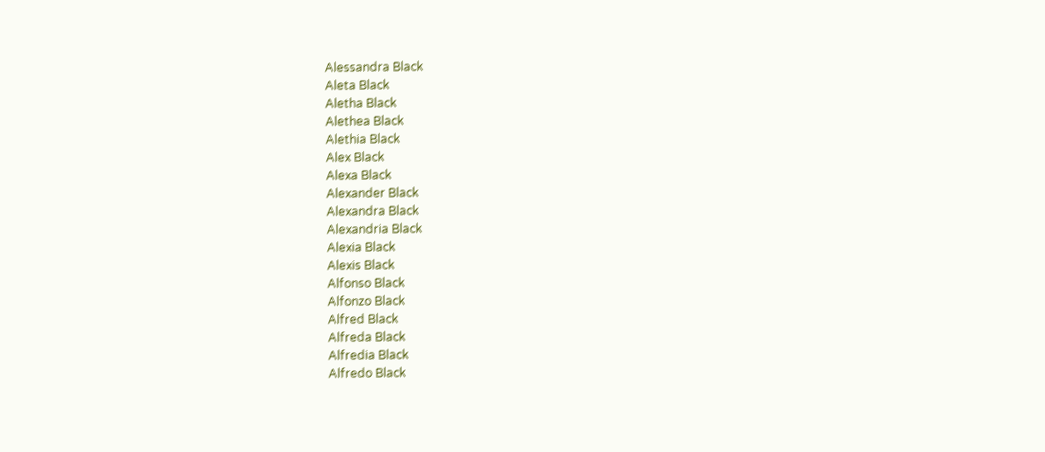Alessandra Black
Aleta Black
Aletha Black
Alethea Black
Alethia Black
Alex Black
Alexa Black
Alexander Black
Alexandra Black
Alexandria Black
Alexia Black
Alexis Black
Alfonso Black
Alfonzo Black
Alfred Black
Alfreda Black
Alfredia Black
Alfredo Black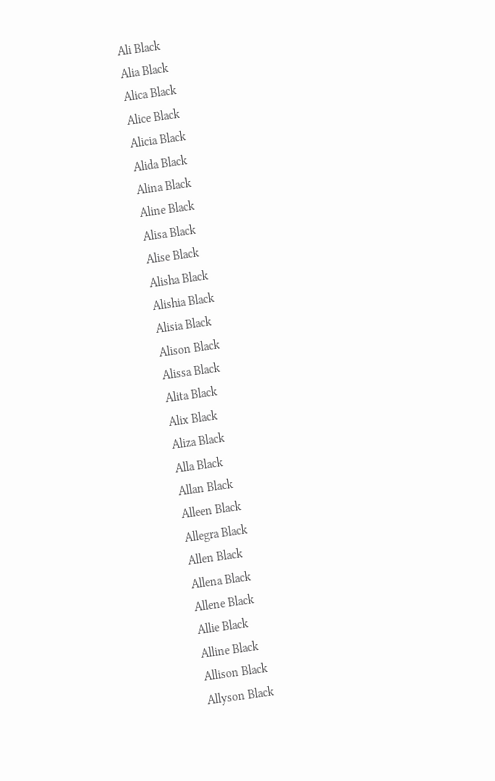Ali Black
Alia Black
Alica Black
Alice Black
Alicia Black
Alida Black
Alina Black
Aline Black
Alisa Black
Alise Black
Alisha Black
Alishia Black
Alisia Black
Alison Black
Alissa Black
Alita Black
Alix Black
Aliza Black
Alla Black
Allan Black
Alleen Black
Allegra Black
Allen Black
Allena Black
Allene Black
Allie Black
Alline Black
Allison Black
Allyson Black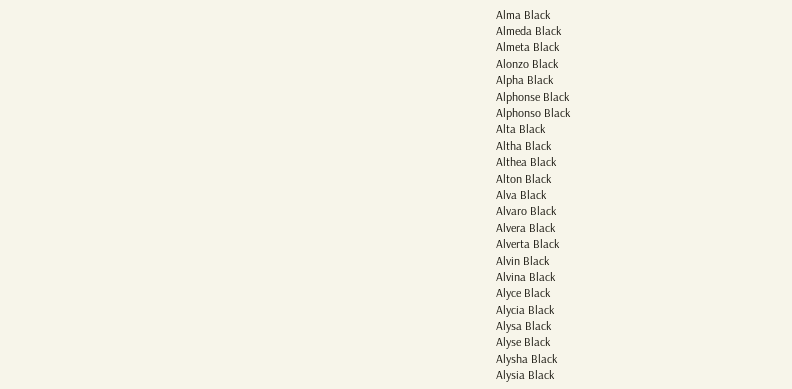Alma Black
Almeda Black
Almeta Black
Alonzo Black
Alpha Black
Alphonse Black
Alphonso Black
Alta Black
Altha Black
Althea Black
Alton Black
Alva Black
Alvaro Black
Alvera Black
Alverta Black
Alvin Black
Alvina Black
Alyce Black
Alycia Black
Alysa Black
Alyse Black
Alysha Black
Alysia Black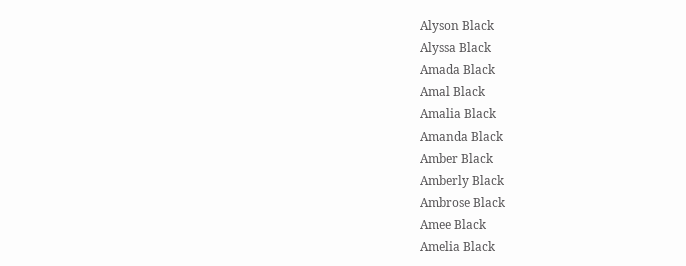Alyson Black
Alyssa Black
Amada Black
Amal Black
Amalia Black
Amanda Black
Amber Black
Amberly Black
Ambrose Black
Amee Black
Amelia Black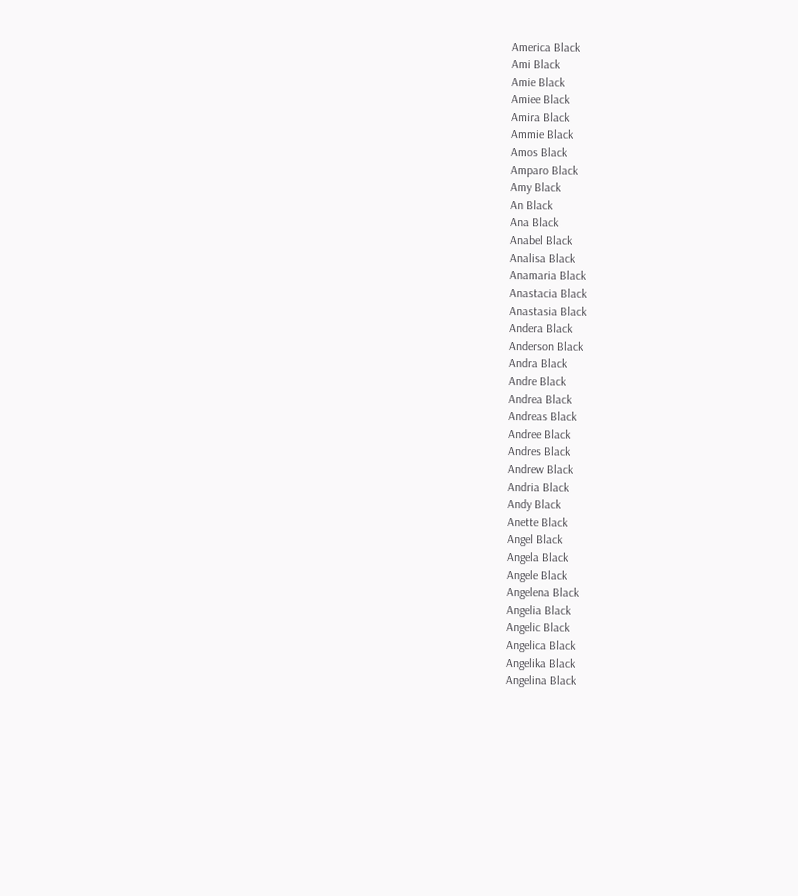America Black
Ami Black
Amie Black
Amiee Black
Amira Black
Ammie Black
Amos Black
Amparo Black
Amy Black
An Black
Ana Black
Anabel Black
Analisa Black
Anamaria Black
Anastacia Black
Anastasia Black
Andera Black
Anderson Black
Andra Black
Andre Black
Andrea Black
Andreas Black
Andree Black
Andres Black
Andrew Black
Andria Black
Andy Black
Anette Black
Angel Black
Angela Black
Angele Black
Angelena Black
Angelia Black
Angelic Black
Angelica Black
Angelika Black
Angelina Black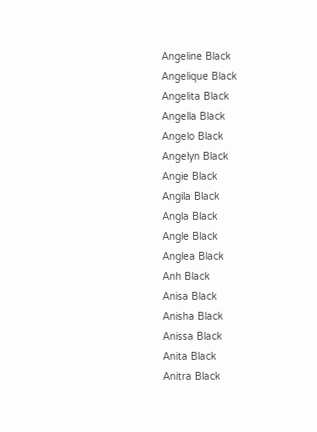Angeline Black
Angelique Black
Angelita Black
Angella Black
Angelo Black
Angelyn Black
Angie Black
Angila Black
Angla Black
Angle Black
Anglea Black
Anh Black
Anisa Black
Anisha Black
Anissa Black
Anita Black
Anitra Black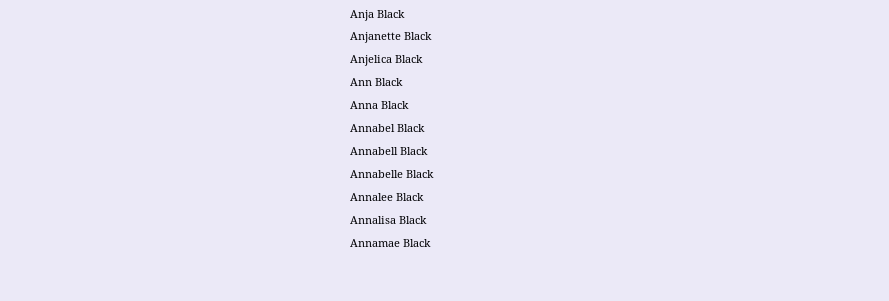Anja Black
Anjanette Black
Anjelica Black
Ann Black
Anna Black
Annabel Black
Annabell Black
Annabelle Black
Annalee Black
Annalisa Black
Annamae Black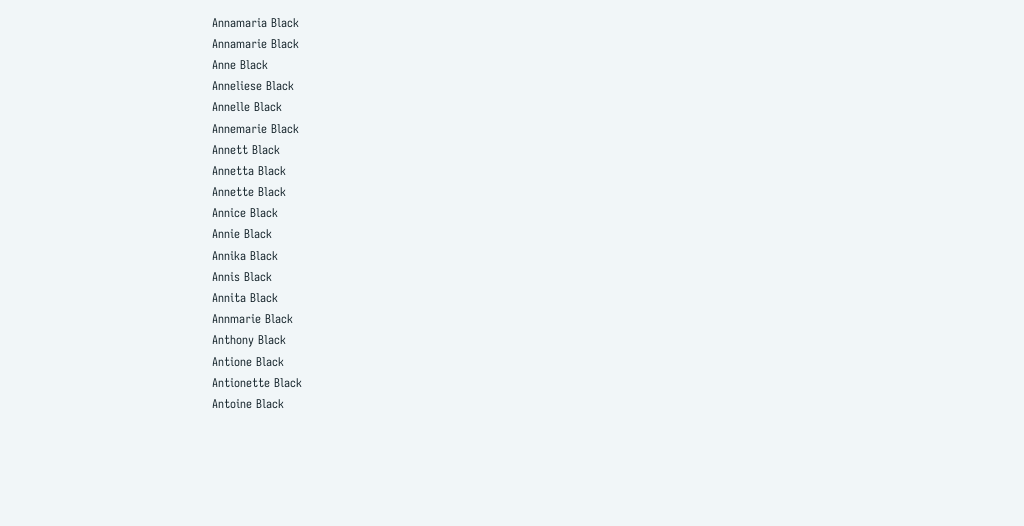Annamaria Black
Annamarie Black
Anne Black
Anneliese Black
Annelle Black
Annemarie Black
Annett Black
Annetta Black
Annette Black
Annice Black
Annie Black
Annika Black
Annis Black
Annita Black
Annmarie Black
Anthony Black
Antione Black
Antionette Black
Antoine Black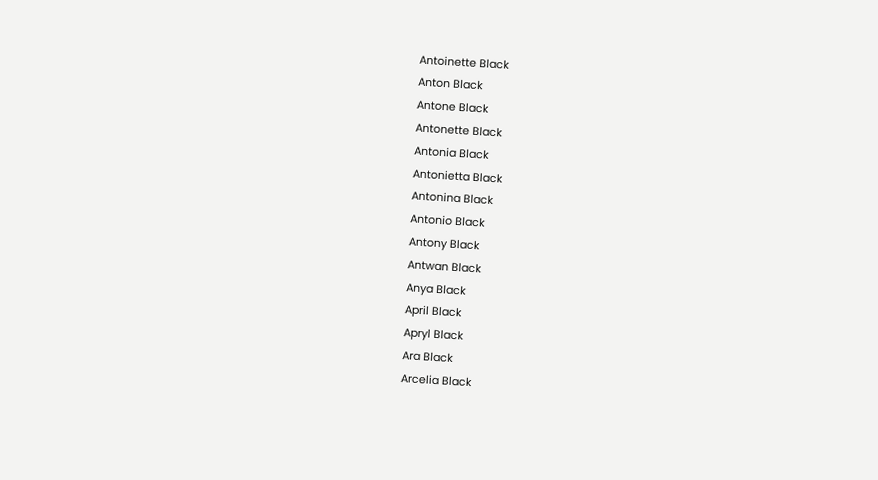Antoinette Black
Anton Black
Antone Black
Antonette Black
Antonia Black
Antonietta Black
Antonina Black
Antonio Black
Antony Black
Antwan Black
Anya Black
April Black
Apryl Black
Ara Black
Arcelia Black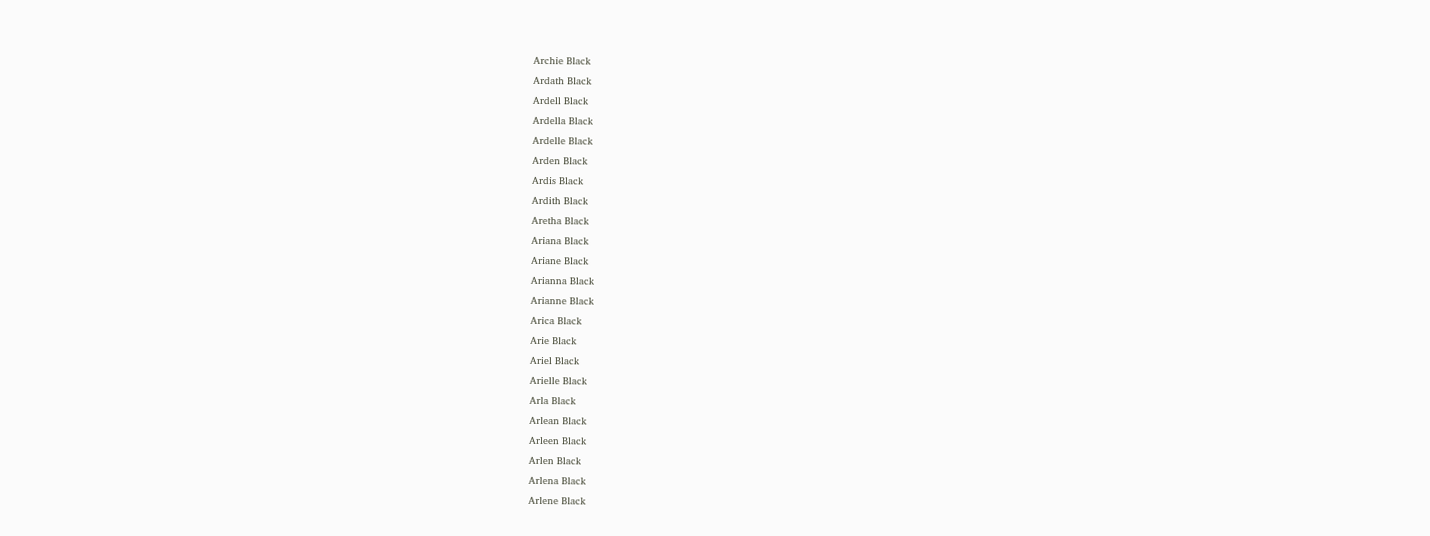Archie Black
Ardath Black
Ardell Black
Ardella Black
Ardelle Black
Arden Black
Ardis Black
Ardith Black
Aretha Black
Ariana Black
Ariane Black
Arianna Black
Arianne Black
Arica Black
Arie Black
Ariel Black
Arielle Black
Arla Black
Arlean Black
Arleen Black
Arlen Black
Arlena Black
Arlene Black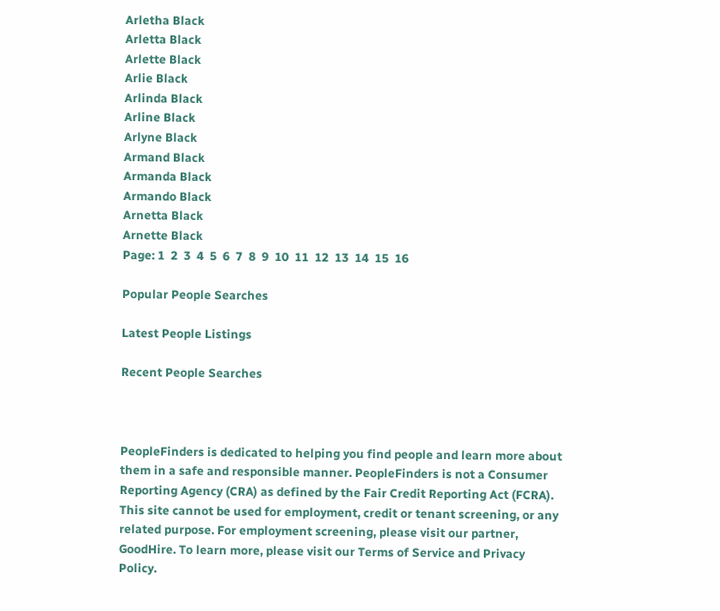Arletha Black
Arletta Black
Arlette Black
Arlie Black
Arlinda Black
Arline Black
Arlyne Black
Armand Black
Armanda Black
Armando Black
Arnetta Black
Arnette Black
Page: 1  2  3  4  5  6  7  8  9  10  11  12  13  14  15  16

Popular People Searches

Latest People Listings

Recent People Searches



PeopleFinders is dedicated to helping you find people and learn more about them in a safe and responsible manner. PeopleFinders is not a Consumer Reporting Agency (CRA) as defined by the Fair Credit Reporting Act (FCRA). This site cannot be used for employment, credit or tenant screening, or any related purpose. For employment screening, please visit our partner, GoodHire. To learn more, please visit our Terms of Service and Privacy Policy.